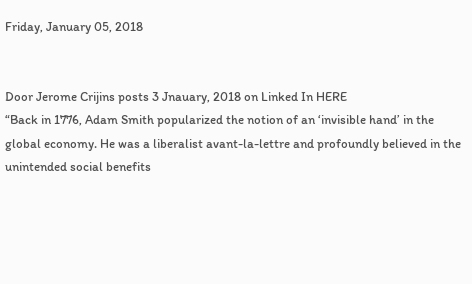Friday, January 05, 2018


Door Jerome Crijins posts 3 Jnauary, 2018 on Linked In HERE
“Back in 1776, Adam Smith popularized the notion of an ‘invisible hand’ in the global economy. He was a liberalist avant-la-lettre and profoundly believed in the unintended social benefits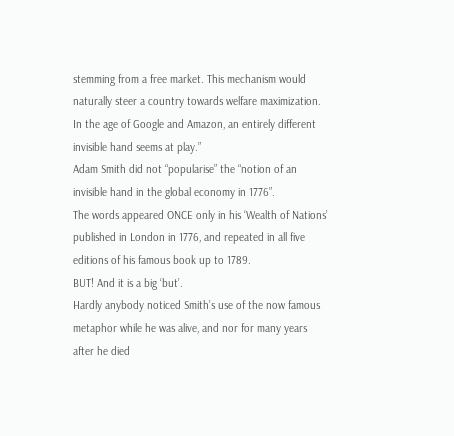stemming from a free market. This mechanism would naturally steer a country towards welfare maximization. In the age of Google and Amazon, an entirely different invisible hand seems at play.”
Adam Smith did not “popularise” the “notion of an invisible hand in the global economy in 1776”.
The words appeared ONCE only in his ‘Wealth of Nations’ published in London in 1776, and repeated in all five editions of his famous book up to 1789.
BUT! And it is a big ‘but’.
Hardly anybody noticed Smith’s use of the now famous metaphor while he was alive, and nor for many years after he died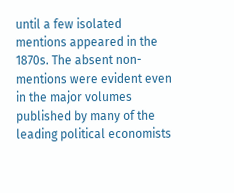until a few isolated mentions appeared in the 1870s. The absent non-mentions were evident even in the major volumes published by many of the leading political economists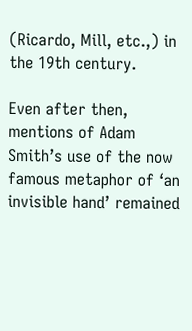(Ricardo, Mill, etc.,) in the 19th century.

Even after then, mentions of Adam Smith’s use of the now famous metaphor of ‘an invisible hand’ remained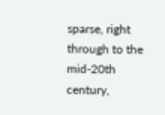sparse, right through to the mid-20th century,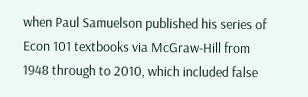when Paul Samuelson published his series of Econ 101 textbooks via McGraw-Hill from 1948 through to 2010, which included false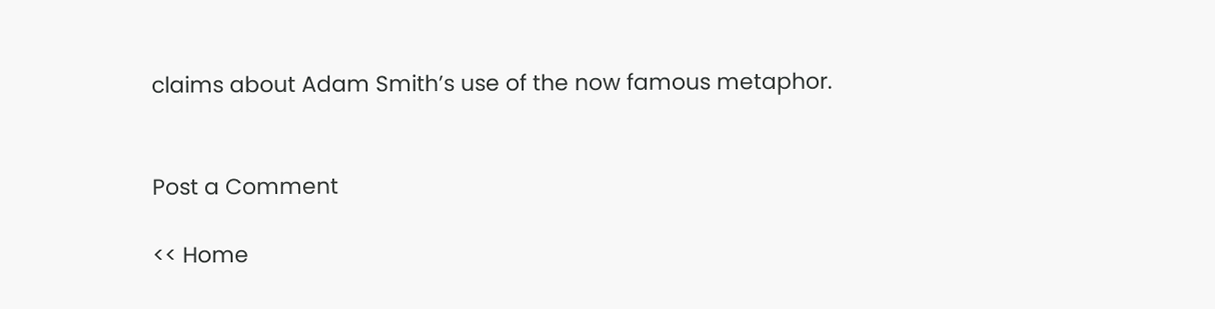claims about Adam Smith’s use of the now famous metaphor.


Post a Comment

<< Home